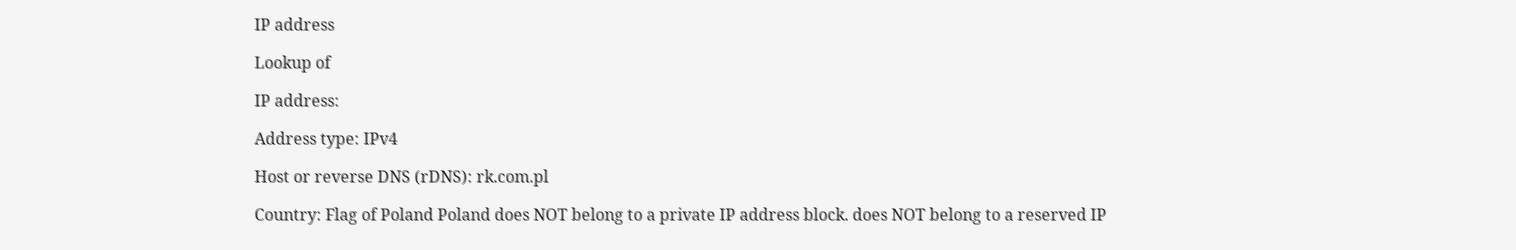IP address

Lookup of

IP address:

Address type: IPv4

Host or reverse DNS (rDNS): rk.com.pl

Country: Flag of Poland Poland does NOT belong to a private IP address block. does NOT belong to a reserved IP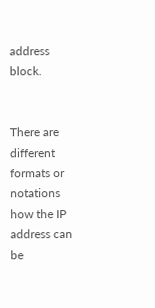address block.


There are different formats or notations how the IP address can be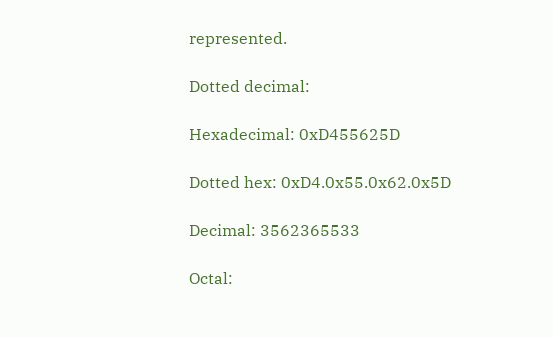represented.

Dotted decimal:

Hexadecimal: 0xD455625D

Dotted hex: 0xD4.0x55.0x62.0x5D

Decimal: 3562365533

Octal: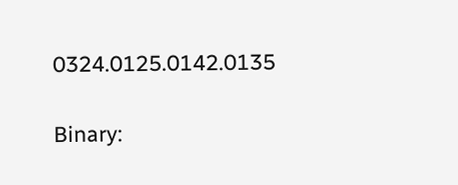0324.0125.0142.0135

Binary: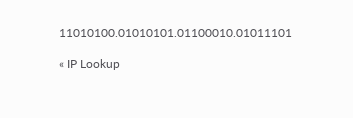11010100.01010101.01100010.01011101

« IP Lookup